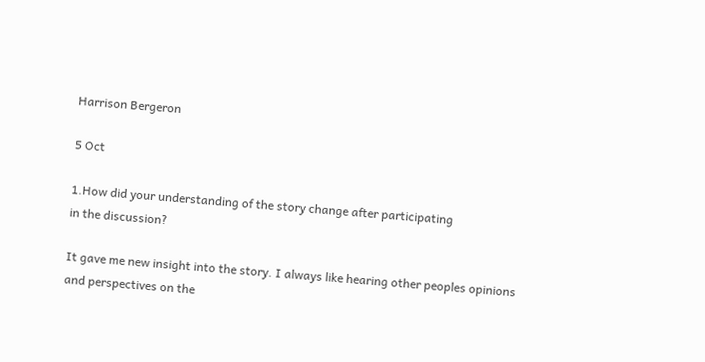Harrison Bergeron

5 Oct

1.How did your understanding of the story change after participating
in the discussion?

It gave me new insight into the story. I always like hearing other peoples opinions and perspectives on the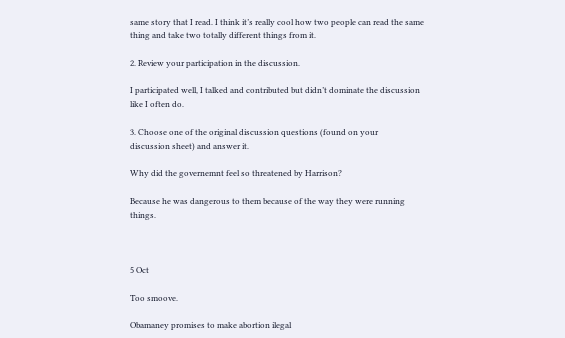same story that I read. I think it’s really cool how two people can read the same thing and take two totally different things from it.

2. Review your participation in the discussion.

I participated well, I talked and contributed but didn’t dominate the discussion like I often do.

3. Choose one of the original discussion questions (found on your
discussion sheet) and answer it.

Why did the governemnt feel so threatened by Harrison?

Because he was dangerous to them because of the way they were running things.



5 Oct

Too smoove.

Obamaney promises to make abortion ilegal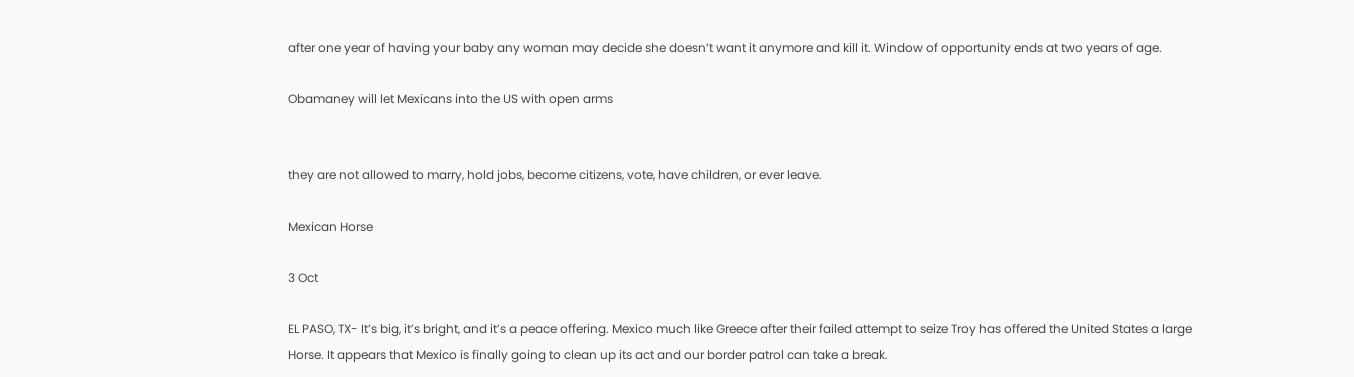after one year of having your baby any woman may decide she doesn’t want it anymore and kill it. Window of opportunity ends at two years of age.

Obamaney will let Mexicans into the US with open arms


they are not allowed to marry, hold jobs, become citizens, vote, have children, or ever leave.

Mexican Horse

3 Oct

EL PASO, TX- It’s big, it’s bright, and it’s a peace offering. Mexico much like Greece after their failed attempt to seize Troy has offered the United States a large Horse. It appears that Mexico is finally going to clean up its act and our border patrol can take a break.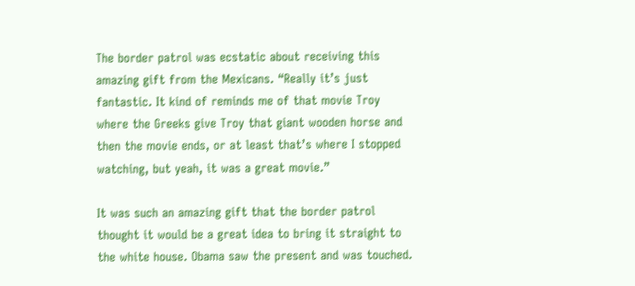The border patrol was ecstatic about receiving this amazing gift from the Mexicans. “Really it’s just fantastic. It kind of reminds me of that movie Troy where the Greeks give Troy that giant wooden horse and then the movie ends, or at least that’s where I stopped watching, but yeah, it was a great movie.”

It was such an amazing gift that the border patrol thought it would be a great idea to bring it straight to the white house. Obama saw the present and was touched.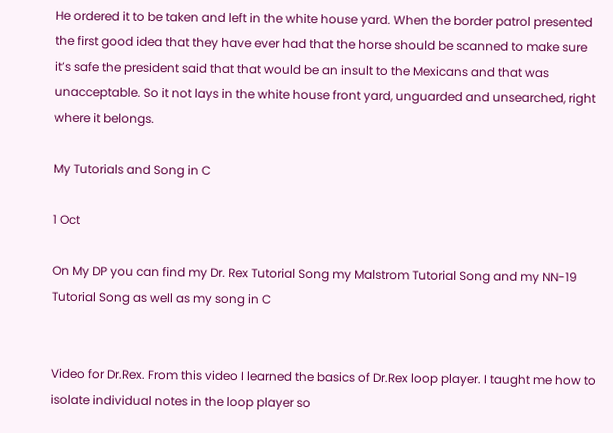He ordered it to be taken and left in the white house yard. When the border patrol presented the first good idea that they have ever had that the horse should be scanned to make sure it’s safe the president said that that would be an insult to the Mexicans and that was unacceptable. So it not lays in the white house front yard, unguarded and unsearched, right where it belongs.

My Tutorials and Song in C

1 Oct

On My DP you can find my Dr. Rex Tutorial Song my Malstrom Tutorial Song and my NN-19 Tutorial Song as well as my song in C


Video for Dr.Rex. From this video I learned the basics of Dr.Rex loop player. I taught me how to isolate individual notes in the loop player so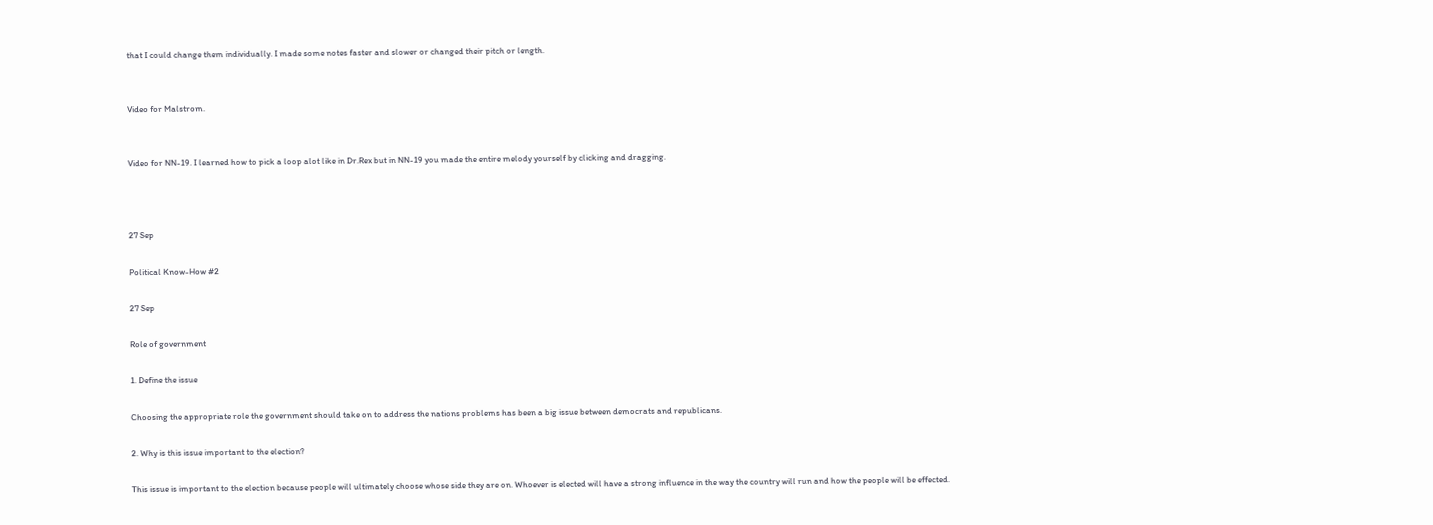that I could change them individually. I made some notes faster and slower or changed their pitch or length.


Video for Malstrom.


Video for NN-19. I learned how to pick a loop alot like in Dr.Rex but in NN-19 you made the entire melody yourself by clicking and dragging.



27 Sep

Political Know-How #2

27 Sep

Role of government

1. Define the issue

Choosing the appropriate role the government should take on to address the nations problems has been a big issue between democrats and republicans.

2. Why is this issue important to the election?

This issue is important to the election because people will ultimately choose whose side they are on. Whoever is elected will have a strong influence in the way the country will run and how the people will be effected.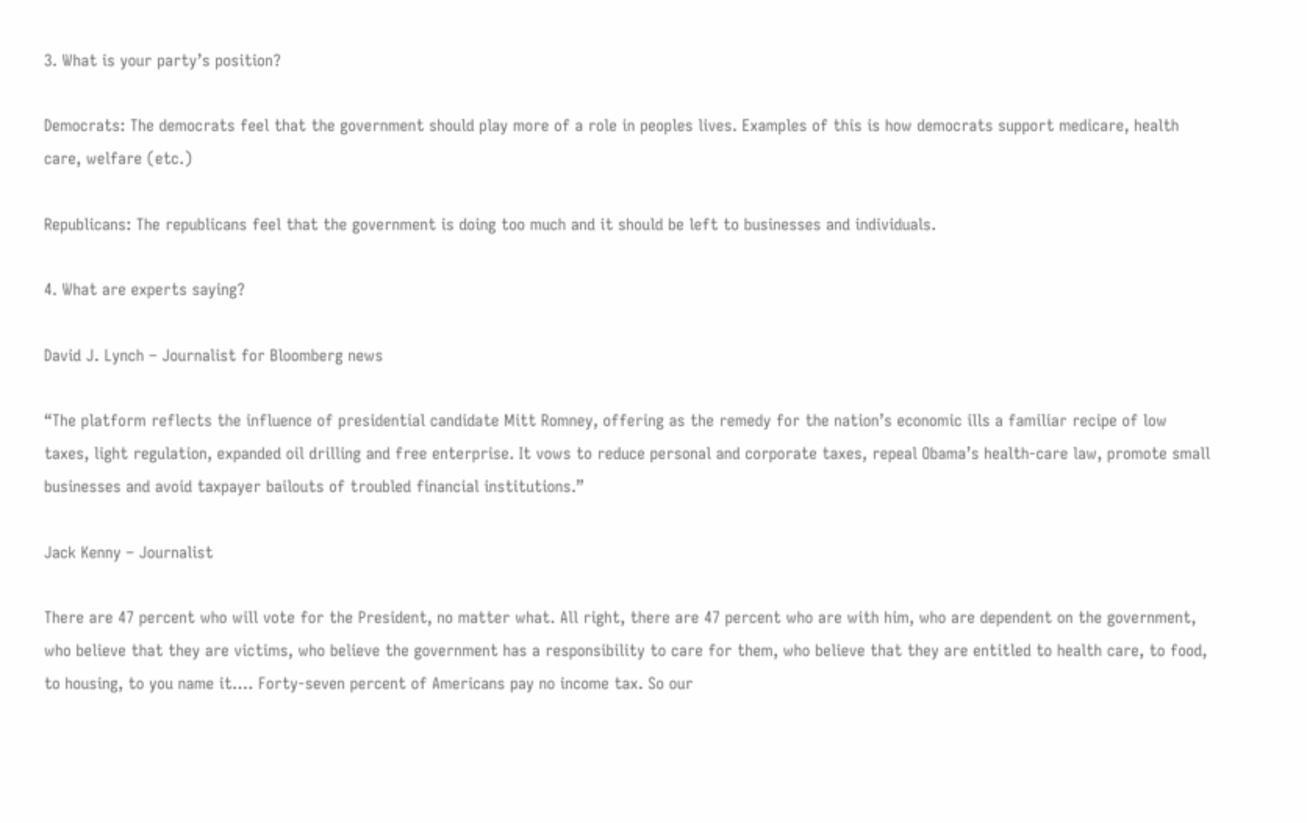3. What is your party’s position?

Democrats: The democrats feel that the government should play more of a role in peoples lives. Examples of this is how democrats support medicare, health care, welfare (etc.)

Republicans: The republicans feel that the government is doing too much and it should be left to businesses and individuals.

4. What are experts saying?

David J. Lynch – Journalist for Bloomberg news

“The platform reflects the influence of presidential candidate Mitt Romney, offering as the remedy for the nation’s economic ills a familiar recipe of low taxes, light regulation, expanded oil drilling and free enterprise. It vows to reduce personal and corporate taxes, repeal Obama’s health-care law, promote small businesses and avoid taxpayer bailouts of troubled financial institutions.”

Jack Kenny – Journalist

There are 47 percent who will vote for the President, no matter what. All right, there are 47 percent who are with him, who are dependent on the government, who believe that they are victims, who believe the government has a responsibility to care for them, who believe that they are entitled to health care, to food, to housing, to you name it…. Forty-seven percent of Americans pay no income tax. So our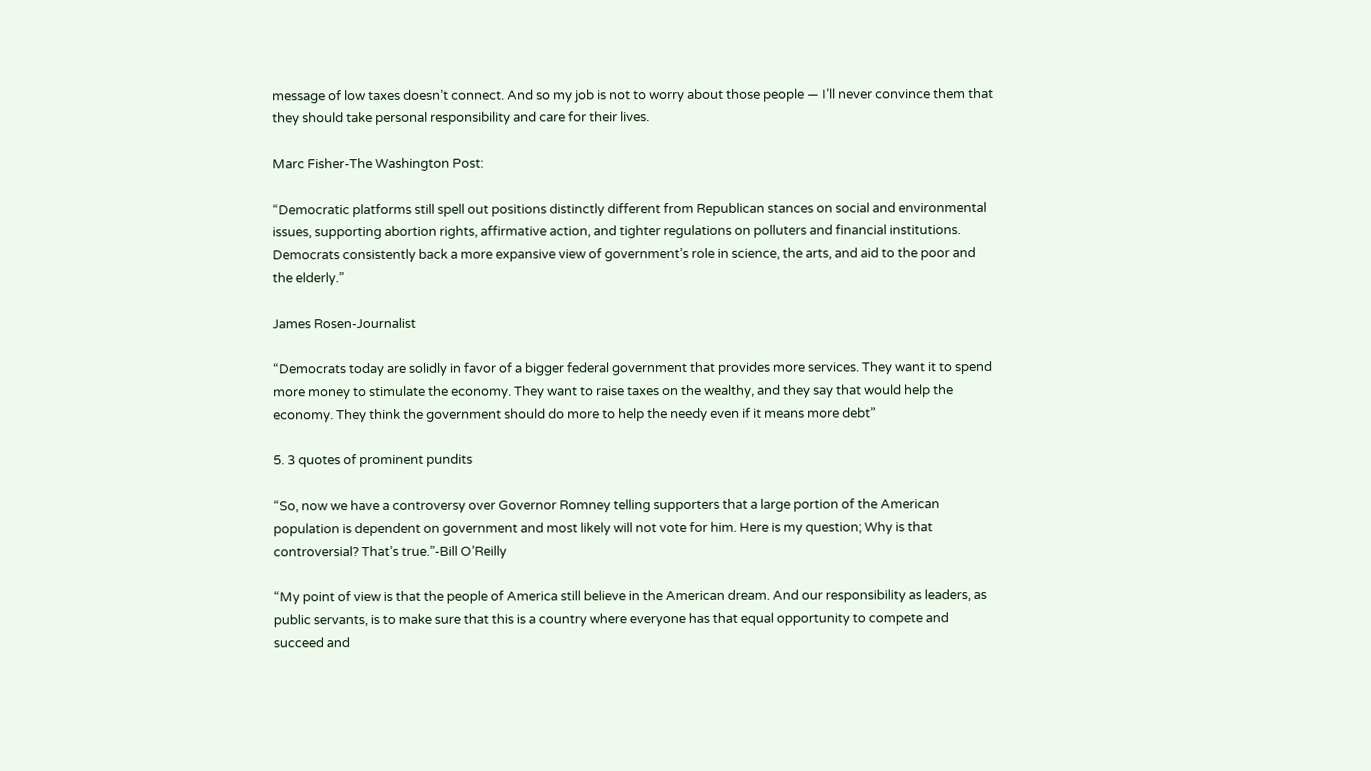message of low taxes doesn’t connect. And so my job is not to worry about those people — I’ll never convince them that they should take personal responsibility and care for their lives.

Marc Fisher-The Washington Post:

“Democratic platforms still spell out positions distinctly different from Republican stances on social and environmental issues, supporting abortion rights, affirmative action, and tighter regulations on polluters and financial institutions. Democrats consistently back a more expansive view of government’s role in science, the arts, and aid to the poor and the elderly.”

James Rosen-Journalist

“Democrats today are solidly in favor of a bigger federal government that provides more services. They want it to spend more money to stimulate the economy. They want to raise taxes on the wealthy, and they say that would help the economy. They think the government should do more to help the needy even if it means more debt”

5. 3 quotes of prominent pundits

“So, now we have a controversy over Governor Romney telling supporters that a large portion of the American population is dependent on government and most likely will not vote for him. Here is my question; Why is that controversial? That’s true.”-Bill O’Reilly

“My point of view is that the people of America still believe in the American dream. And our responsibility as leaders, as public servants, is to make sure that this is a country where everyone has that equal opportunity to compete and succeed and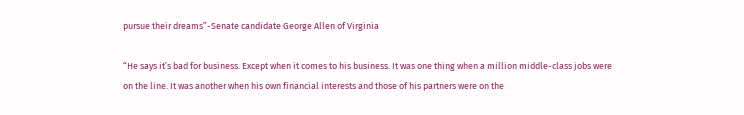pursue their dreams”-Senate candidate George Allen of Virginia

“He says it’s bad for business. Except when it comes to his business. It was one thing when a million middle-class jobs were on the line. It was another when his own financial interests and those of his partners were on the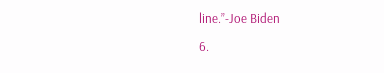line.”-Joe Biden

6.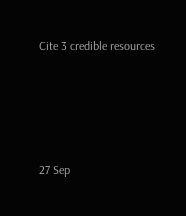Cite 3 credible resources




27 Sep